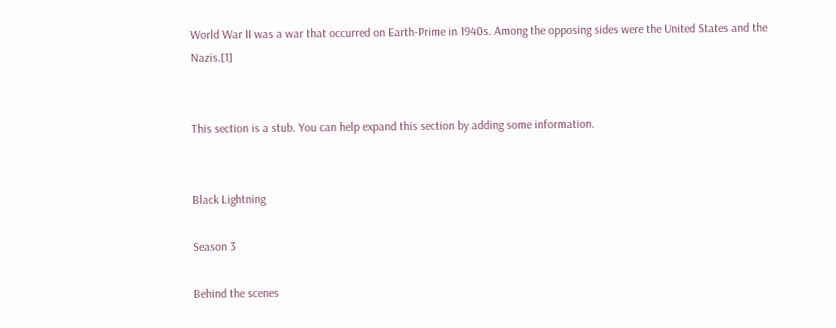World War II was a war that occurred on Earth-Prime in 1940s. Among the opposing sides were the United States and the Nazis.[1]


This section is a stub. You can help expand this section by adding some information.


Black Lightning

Season 3

Behind the scenes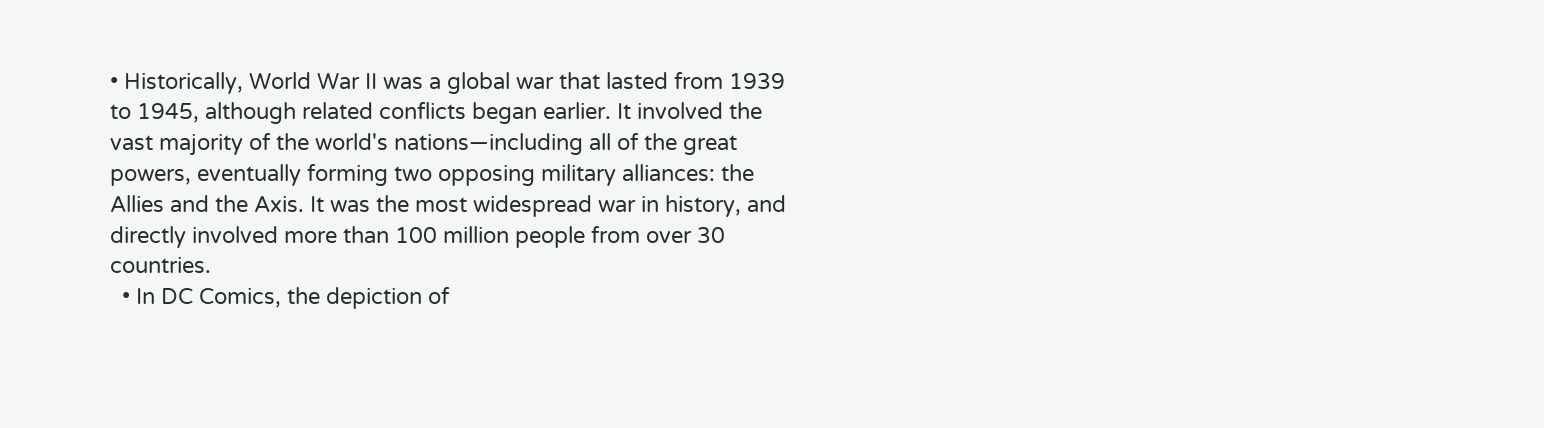• Historically, World War II was a global war that lasted from 1939 to 1945, although related conflicts began earlier. It involved the vast majority of the world's nations—including all of the great powers, eventually forming two opposing military alliances: the Allies and the Axis. It was the most widespread war in history, and directly involved more than 100 million people from over 30 countries.
  • In DC Comics, the depiction of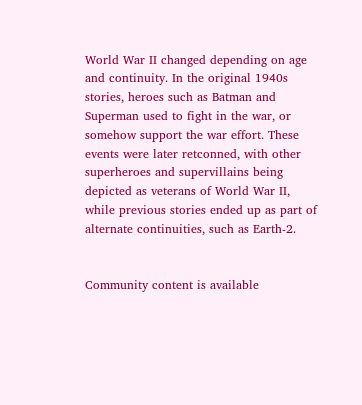World War II changed depending on age and continuity. In the original 1940s stories, heroes such as Batman and Superman used to fight in the war, or somehow support the war effort. These events were later retconned, with other superheroes and supervillains being depicted as veterans of World War II, while previous stories ended up as part of alternate continuities, such as Earth-2.


Community content is available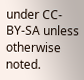under CC-BY-SA unless otherwise noted.